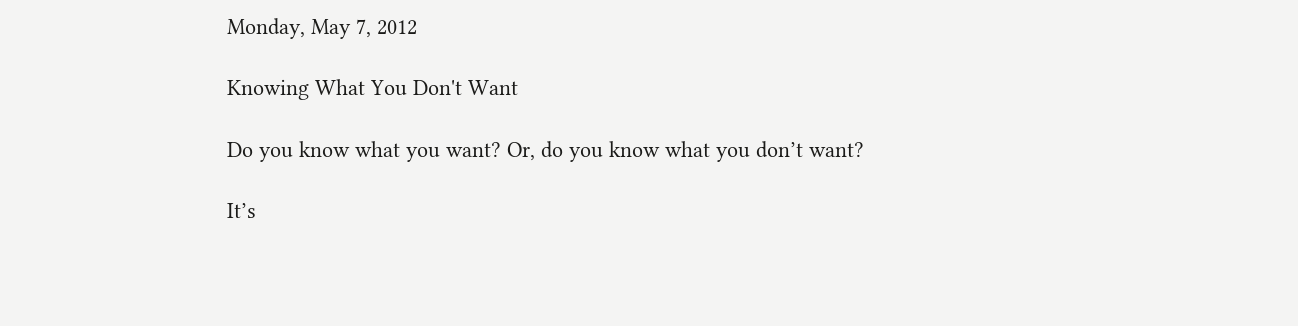Monday, May 7, 2012

Knowing What You Don't Want

Do you know what you want? Or, do you know what you don’t want?

It’s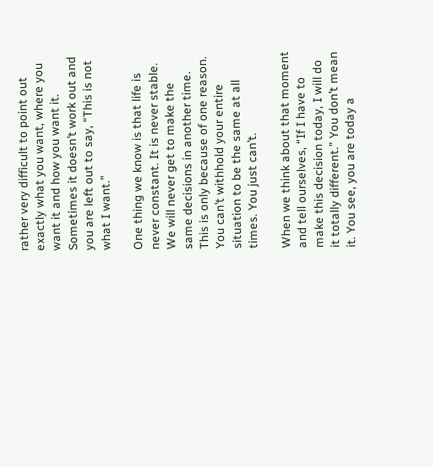rather very difficult to point out exactly what you want, where you want it and how you want it. Sometimes it doesn’t work out and you are left out to say, “This is not what I want.”

One thing we know is that life is never constant. It is never stable. We will never get to make the same decisions in another time. This is only because of one reason. You can’t withhold your entire situation to be the same at all times. You just can’t.

When we think about that moment and tell ourselves, “If I have to make this decision today, I will do it totally different.” You don’t mean it. You see, you are today a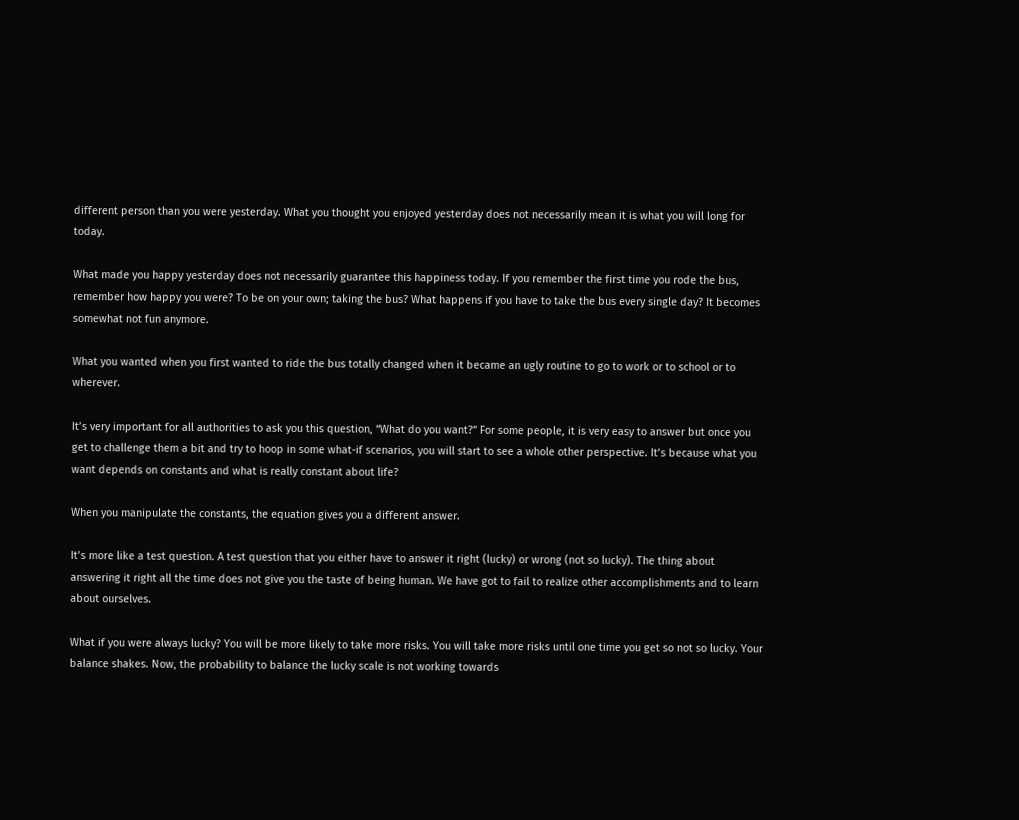different person than you were yesterday. What you thought you enjoyed yesterday does not necessarily mean it is what you will long for today.

What made you happy yesterday does not necessarily guarantee this happiness today. If you remember the first time you rode the bus, remember how happy you were? To be on your own; taking the bus? What happens if you have to take the bus every single day? It becomes somewhat not fun anymore.

What you wanted when you first wanted to ride the bus totally changed when it became an ugly routine to go to work or to school or to wherever.

It’s very important for all authorities to ask you this question, “What do you want?” For some people, it is very easy to answer but once you get to challenge them a bit and try to hoop in some what-if scenarios, you will start to see a whole other perspective. It’s because what you want depends on constants and what is really constant about life?

When you manipulate the constants, the equation gives you a different answer.

It’s more like a test question. A test question that you either have to answer it right (lucky) or wrong (not so lucky). The thing about answering it right all the time does not give you the taste of being human. We have got to fail to realize other accomplishments and to learn about ourselves.

What if you were always lucky? You will be more likely to take more risks. You will take more risks until one time you get so not so lucky. Your balance shakes. Now, the probability to balance the lucky scale is not working towards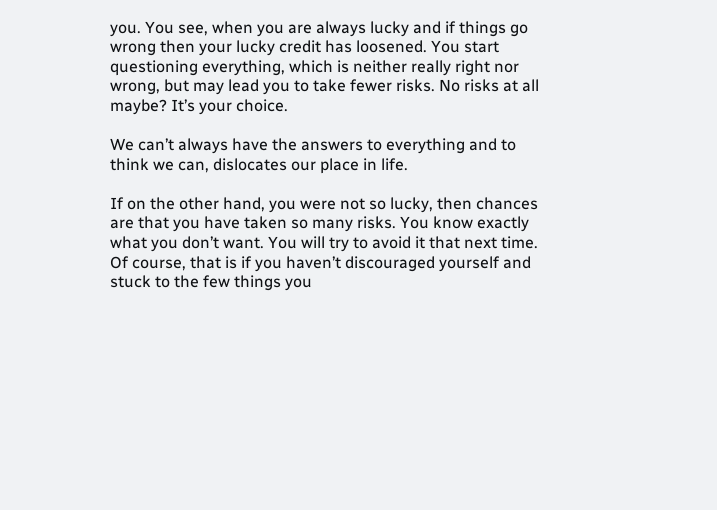you. You see, when you are always lucky and if things go wrong then your lucky credit has loosened. You start questioning everything, which is neither really right nor wrong, but may lead you to take fewer risks. No risks at all maybe? It’s your choice.

We can’t always have the answers to everything and to think we can, dislocates our place in life.

If on the other hand, you were not so lucky, then chances are that you have taken so many risks. You know exactly what you don’t want. You will try to avoid it that next time. Of course, that is if you haven’t discouraged yourself and stuck to the few things you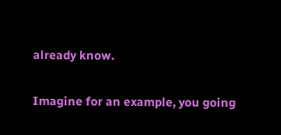already know.

Imagine for an example, you going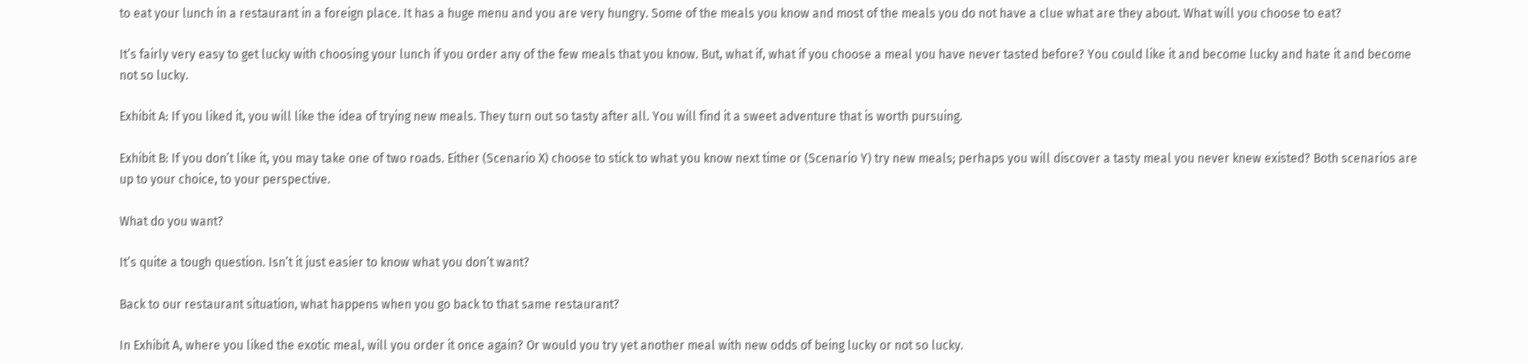to eat your lunch in a restaurant in a foreign place. It has a huge menu and you are very hungry. Some of the meals you know and most of the meals you do not have a clue what are they about. What will you choose to eat?

It’s fairly very easy to get lucky with choosing your lunch if you order any of the few meals that you know. But, what if, what if you choose a meal you have never tasted before? You could like it and become lucky and hate it and become not so lucky.

Exhibit A: If you liked it, you will like the idea of trying new meals. They turn out so tasty after all. You will find it a sweet adventure that is worth pursuing.

Exhibit B: If you don’t like it, you may take one of two roads. Either (Scenario X) choose to stick to what you know next time or (Scenario Y) try new meals; perhaps you will discover a tasty meal you never knew existed? Both scenarios are up to your choice, to your perspective.

What do you want?

It’s quite a tough question. Isn’t it just easier to know what you don’t want?

Back to our restaurant situation, what happens when you go back to that same restaurant?

In Exhibit A, where you liked the exotic meal, will you order it once again? Or would you try yet another meal with new odds of being lucky or not so lucky.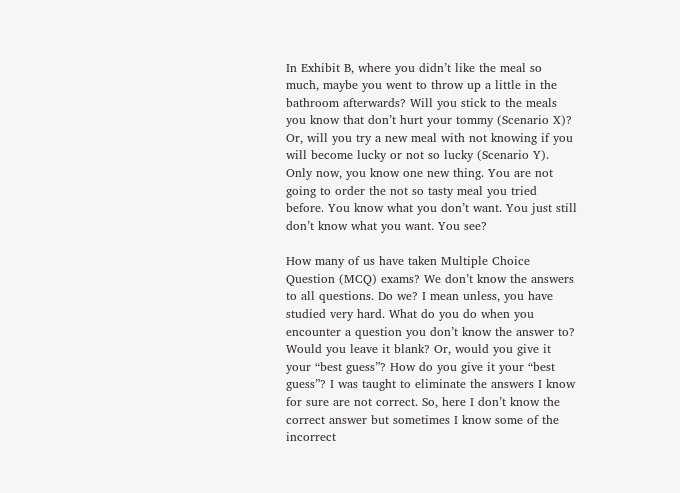In Exhibit B, where you didn’t like the meal so much, maybe you went to throw up a little in the bathroom afterwards? Will you stick to the meals you know that don’t hurt your tommy (Scenario X)? Or, will you try a new meal with not knowing if you will become lucky or not so lucky (Scenario Y). Only now, you know one new thing. You are not going to order the not so tasty meal you tried before. You know what you don’t want. You just still don’t know what you want. You see?

How many of us have taken Multiple Choice Question (MCQ) exams? We don’t know the answers to all questions. Do we? I mean unless, you have studied very hard. What do you do when you encounter a question you don’t know the answer to? Would you leave it blank? Or, would you give it your “best guess”? How do you give it your “best guess”? I was taught to eliminate the answers I know for sure are not correct. So, here I don’t know the correct answer but sometimes I know some of the incorrect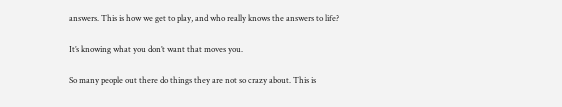answers. This is how we get to play, and who really knows the answers to life?

It’s knowing what you don’t want that moves you.

So many people out there do things they are not so crazy about. This is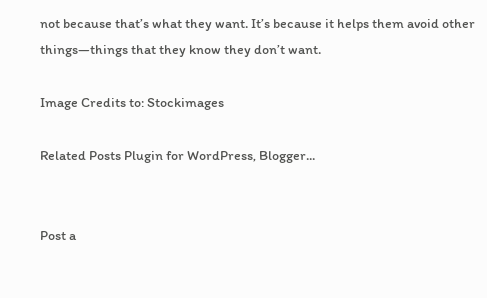not because that’s what they want. It’s because it helps them avoid other things—things that they know they don’t want.

Image Credits to: Stockimages

Related Posts Plugin for WordPress, Blogger...


Post a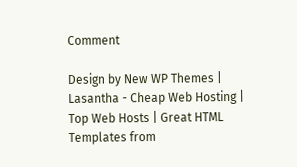Comment

Design by New WP Themes | Lasantha - Cheap Web Hosting | Top Web Hosts | Great HTML Templates from